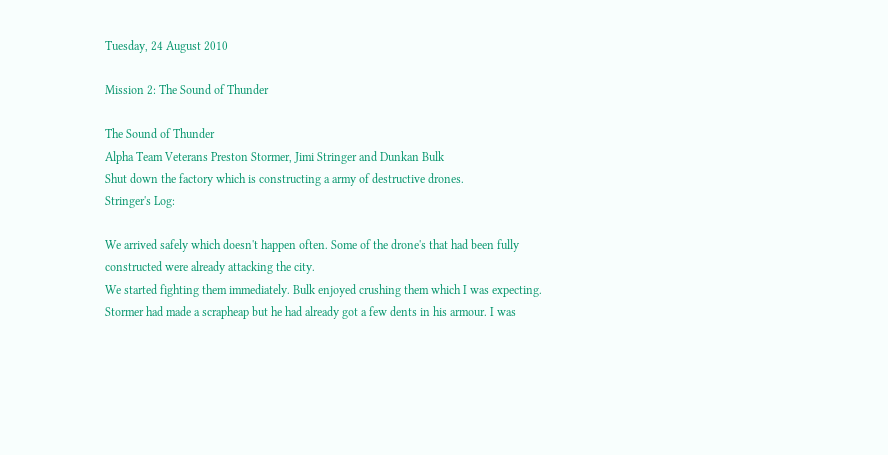Tuesday, 24 August 2010

Mission 2: The Sound of Thunder

The Sound of Thunder
Alpha Team Veterans Preston Stormer, Jimi Stringer and Dunkan Bulk
Shut down the factory which is constructing a army of destructive drones.
Stringer's Log:

We arrived safely which doesn't happen often. Some of the drone's that had been fully constructed were already attacking the city.
We started fighting them immediately. Bulk enjoyed crushing them which I was expecting. Stormer had made a scrapheap but he had already got a few dents in his armour. I was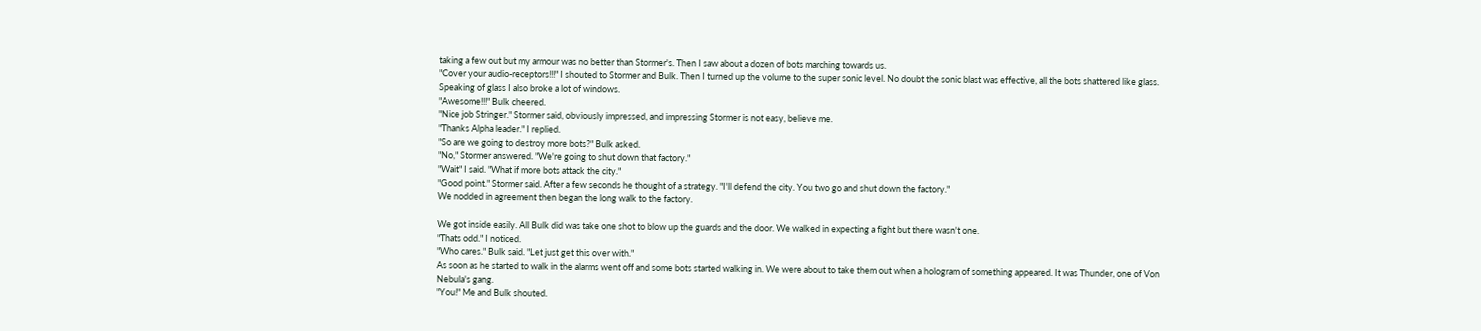taking a few out but my armour was no better than Stormer's. Then I saw about a dozen of bots marching towards us.
"Cover your audio-receptors!!!" I shouted to Stormer and Bulk. Then I turned up the volume to the super sonic level. No doubt the sonic blast was effective, all the bots shattered like glass. Speaking of glass I also broke a lot of windows.
"Awesome!!!" Bulk cheered.
"Nice job Stringer." Stormer said, obviously impressed, and impressing Stormer is not easy, believe me.
"Thanks Alpha leader." I replied.
"So are we going to destroy more bots?" Bulk asked.
"No," Stormer answered. "We're going to shut down that factory."
"Wait" I said. "What if more bots attack the city."
"Good point." Stormer said. After a few seconds he thought of a strategy. "I'll defend the city. You two go and shut down the factory."
We nodded in agreement then began the long walk to the factory.

We got inside easily. All Bulk did was take one shot to blow up the guards and the door. We walked in expecting a fight but there wasn't one.
"Thats odd." I noticed.
"Who cares." Bulk said. "Let just get this over with."
As soon as he started to walk in the alarms went off and some bots started walking in. We were about to take them out when a hologram of something appeared. It was Thunder, one of Von Nebula's gang.
"You!" Me and Bulk shouted.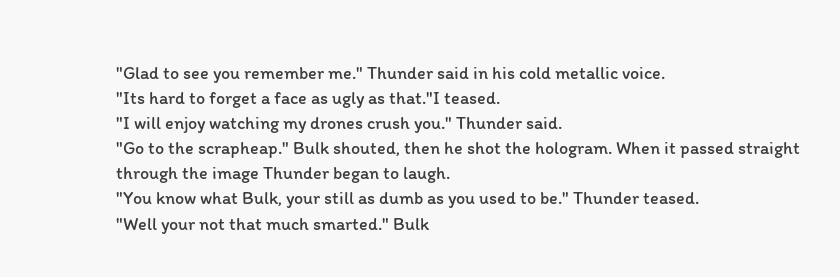"Glad to see you remember me." Thunder said in his cold metallic voice.
"Its hard to forget a face as ugly as that."I teased.
"I will enjoy watching my drones crush you." Thunder said.
"Go to the scrapheap." Bulk shouted, then he shot the hologram. When it passed straight through the image Thunder began to laugh.
"You know what Bulk, your still as dumb as you used to be." Thunder teased.
"Well your not that much smarted." Bulk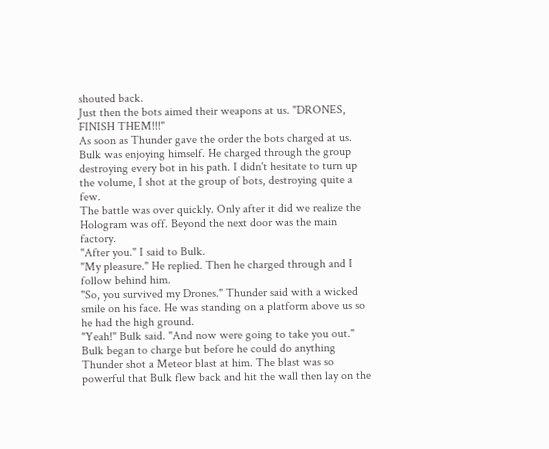shouted back.
Just then the bots aimed their weapons at us. "DRONES, FINISH THEM!!!"
As soon as Thunder gave the order the bots charged at us. Bulk was enjoying himself. He charged through the group destroying every bot in his path. I didn't hesitate to turn up the volume, I shot at the group of bots, destroying quite a few.
The battle was over quickly. Only after it did we realize the Hologram was off. Beyond the next door was the main factory.
"After you." I said to Bulk.
"My pleasure." He replied. Then he charged through and I follow behind him.
"So, you survived my Drones." Thunder said with a wicked smile on his face. He was standing on a platform above us so he had the high ground.
"Yeah!" Bulk said. "And now were going to take you out."
Bulk began to charge but before he could do anything Thunder shot a Meteor blast at him. The blast was so powerful that Bulk flew back and hit the wall then lay on the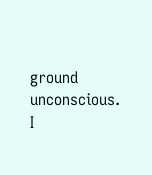ground unconscious.
I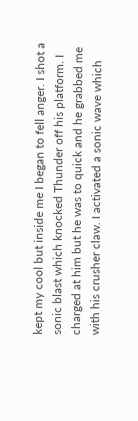kept my cool but inside me I began to fell anger. I shot a sonic blast which knocked Thunder off his platform. I charged at him but he was to quick and he grabbed me with his crusher claw. I activated a sonic wave which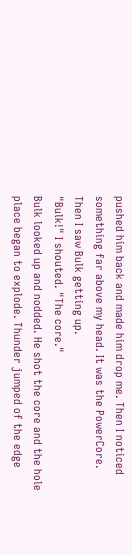pushed him back and made him drop me. Then I noticed something far above my head. It was the PowerCore. Then I saw Bulk getting up.
"Bulk!" I shouted. "The core."
Bulk looked up and nodded. He shot the core and the hole place began to explode. Thunder jumped of the edge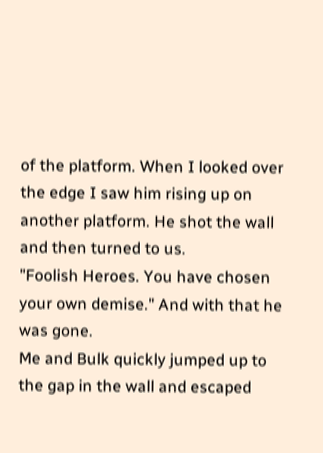of the platform. When I looked over the edge I saw him rising up on another platform. He shot the wall and then turned to us.
"Foolish Heroes. You have chosen your own demise." And with that he was gone.
Me and Bulk quickly jumped up to the gap in the wall and escaped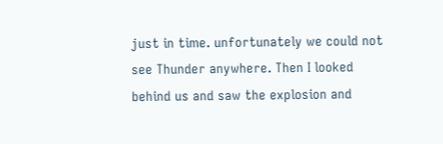just in time. unfortunately we could not see Thunder anywhere. Then I looked behind us and saw the explosion and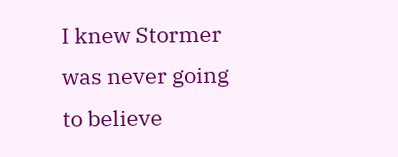I knew Stormer was never going to believe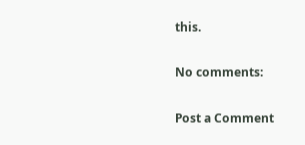this.

No comments:

Post a Comment